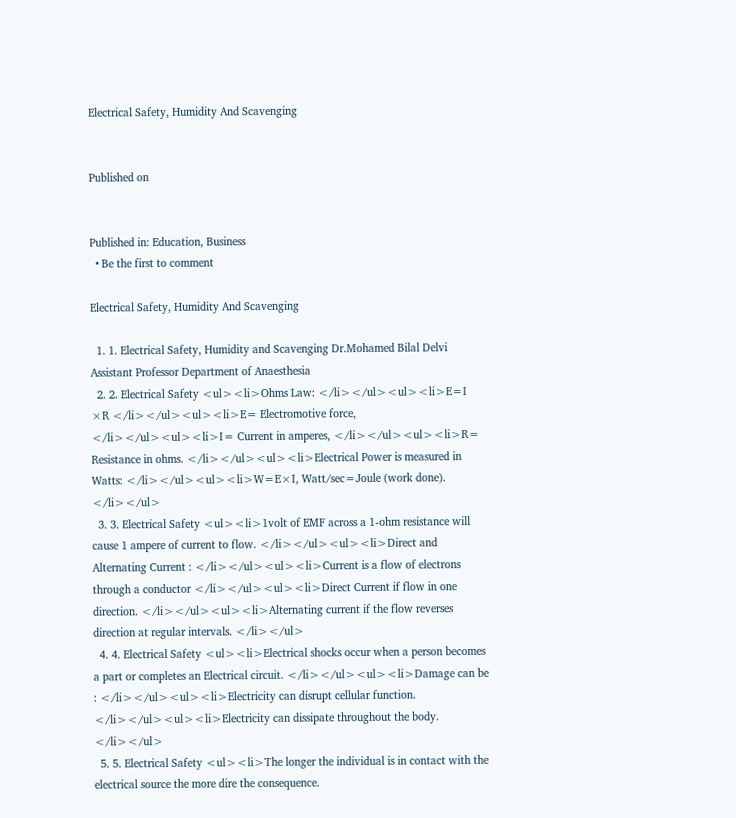Electrical Safety, Humidity And Scavenging


Published on


Published in: Education, Business
  • Be the first to comment

Electrical Safety, Humidity And Scavenging

  1. 1. Electrical Safety, Humidity and Scavenging Dr.Mohamed Bilal Delvi Assistant Professor Department of Anaesthesia
  2. 2. Electrical Safety <ul><li>Ohms Law: </li></ul><ul><li>E=I ×R </li></ul><ul><li>E= Electromotive force, </li></ul><ul><li>I= Current in amperes, </li></ul><ul><li>R= Resistance in ohms. </li></ul><ul><li>Electrical Power is measured in Watts: </li></ul><ul><li>W=E×I, Watt/sec=Joule (work done). </li></ul>
  3. 3. Electrical Safety <ul><li>1volt of EMF across a 1-ohm resistance will cause 1 ampere of current to flow. </li></ul><ul><li>Direct and Alternating Current : </li></ul><ul><li>Current is a flow of electrons through a conductor </li></ul><ul><li>Direct Current if flow in one direction. </li></ul><ul><li>Alternating current if the flow reverses direction at regular intervals. </li></ul>
  4. 4. Electrical Safety <ul><li>Electrical shocks occur when a person becomes a part or completes an Electrical circuit. </li></ul><ul><li>Damage can be : </li></ul><ul><li>Electricity can disrupt cellular function. </li></ul><ul><li>Electricity can dissipate throughout the body. </li></ul>
  5. 5. Electrical Safety <ul><li>The longer the individual is in contact with the electrical source the more dire the consequence.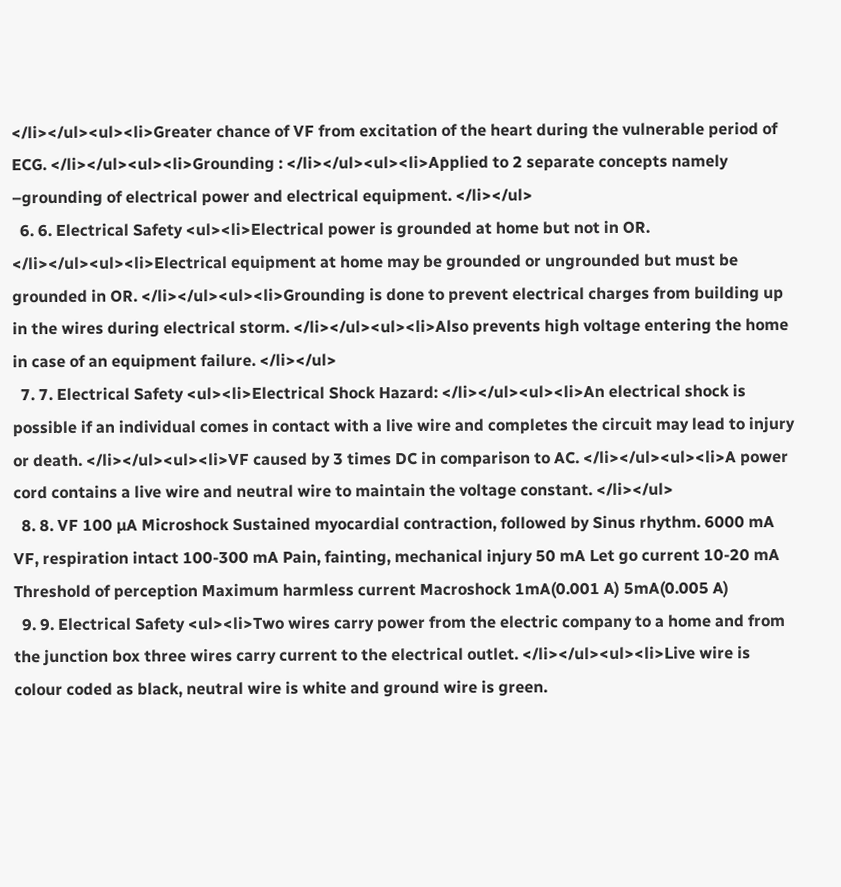</li></ul><ul><li>Greater chance of VF from excitation of the heart during the vulnerable period of ECG. </li></ul><ul><li>Grounding : </li></ul><ul><li>Applied to 2 separate concepts namely –grounding of electrical power and electrical equipment. </li></ul>
  6. 6. Electrical Safety <ul><li>Electrical power is grounded at home but not in OR. </li></ul><ul><li>Electrical equipment at home may be grounded or ungrounded but must be grounded in OR. </li></ul><ul><li>Grounding is done to prevent electrical charges from building up in the wires during electrical storm. </li></ul><ul><li>Also prevents high voltage entering the home in case of an equipment failure. </li></ul>
  7. 7. Electrical Safety <ul><li>Electrical Shock Hazard: </li></ul><ul><li>An electrical shock is possible if an individual comes in contact with a live wire and completes the circuit may lead to injury or death. </li></ul><ul><li>VF caused by 3 times DC in comparison to AC. </li></ul><ul><li>A power cord contains a live wire and neutral wire to maintain the voltage constant. </li></ul>
  8. 8. VF 100 µA Microshock Sustained myocardial contraction, followed by Sinus rhythm. 6000 mA VF, respiration intact 100-300 mA Pain, fainting, mechanical injury 50 mA Let go current 10-20 mA Threshold of perception Maximum harmless current Macroshock 1mA(0.001 A) 5mA(0.005 A)
  9. 9. Electrical Safety <ul><li>Two wires carry power from the electric company to a home and from the junction box three wires carry current to the electrical outlet. </li></ul><ul><li>Live wire is colour coded as black, neutral wire is white and ground wire is green.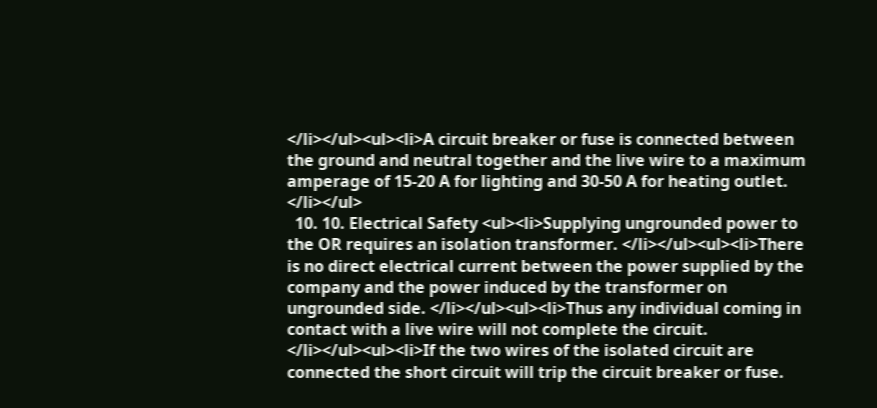</li></ul><ul><li>A circuit breaker or fuse is connected between the ground and neutral together and the live wire to a maximum amperage of 15-20 A for lighting and 30-50 A for heating outlet. </li></ul>
  10. 10. Electrical Safety <ul><li>Supplying ungrounded power to the OR requires an isolation transformer. </li></ul><ul><li>There is no direct electrical current between the power supplied by the company and the power induced by the transformer on ungrounded side. </li></ul><ul><li>Thus any individual coming in contact with a live wire will not complete the circuit. </li></ul><ul><li>If the two wires of the isolated circuit are connected the short circuit will trip the circuit breaker or fuse.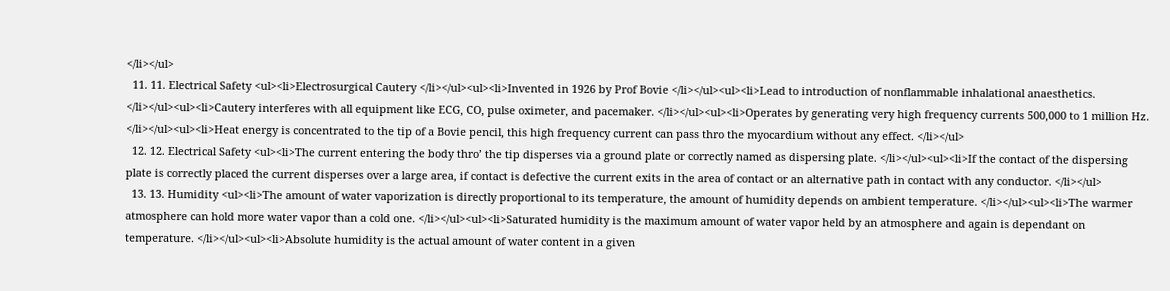</li></ul>
  11. 11. Electrical Safety <ul><li>Electrosurgical Cautery </li></ul><ul><li>Invented in 1926 by Prof Bovie </li></ul><ul><li>Lead to introduction of nonflammable inhalational anaesthetics. </li></ul><ul><li>Cautery interferes with all equipment like ECG, CO, pulse oximeter, and pacemaker. </li></ul><ul><li>Operates by generating very high frequency currents 500,000 to 1 million Hz. </li></ul><ul><li>Heat energy is concentrated to the tip of a Bovie pencil, this high frequency current can pass thro the myocardium without any effect. </li></ul>
  12. 12. Electrical Safety <ul><li>The current entering the body thro’ the tip disperses via a ground plate or correctly named as dispersing plate. </li></ul><ul><li>If the contact of the dispersing plate is correctly placed the current disperses over a large area, if contact is defective the current exits in the area of contact or an alternative path in contact with any conductor. </li></ul>
  13. 13. Humidity <ul><li>The amount of water vaporization is directly proportional to its temperature, the amount of humidity depends on ambient temperature. </li></ul><ul><li>The warmer atmosphere can hold more water vapor than a cold one. </li></ul><ul><li>Saturated humidity is the maximum amount of water vapor held by an atmosphere and again is dependant on temperature. </li></ul><ul><li>Absolute humidity is the actual amount of water content in a given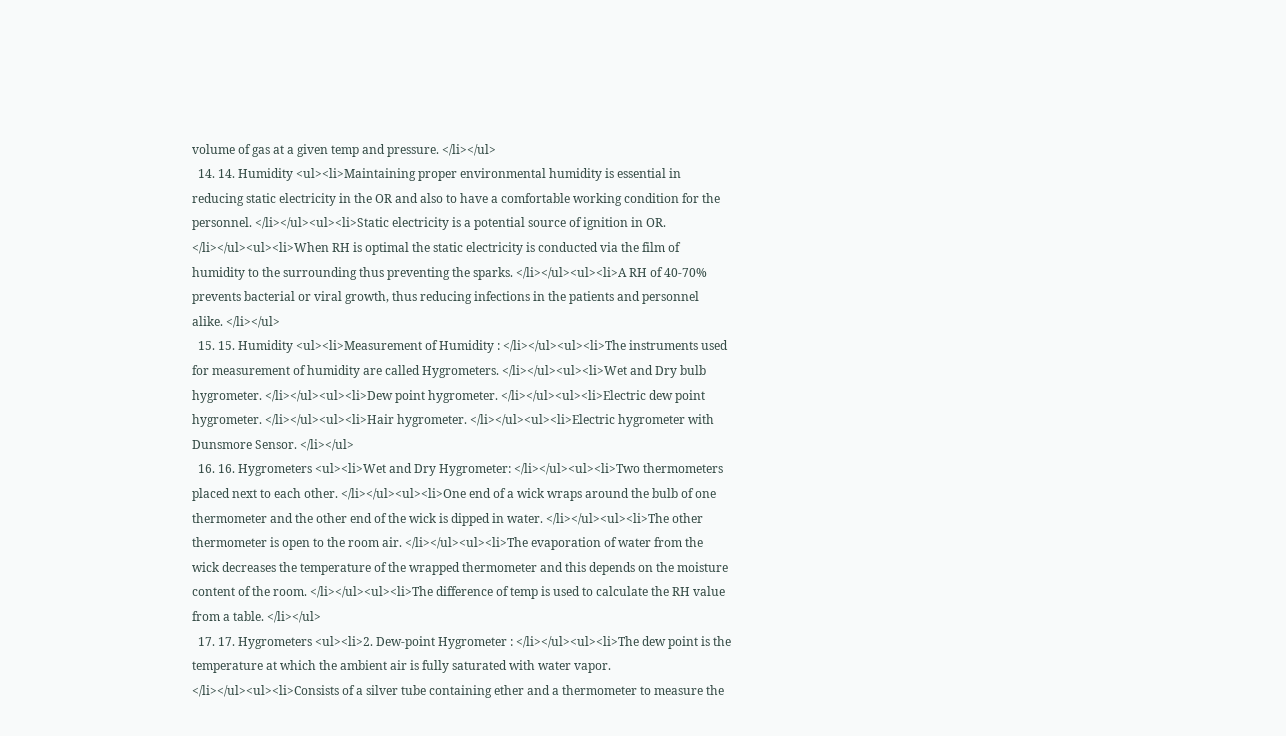volume of gas at a given temp and pressure. </li></ul>
  14. 14. Humidity <ul><li>Maintaining proper environmental humidity is essential in reducing static electricity in the OR and also to have a comfortable working condition for the personnel. </li></ul><ul><li>Static electricity is a potential source of ignition in OR. </li></ul><ul><li>When RH is optimal the static electricity is conducted via the film of humidity to the surrounding thus preventing the sparks. </li></ul><ul><li>A RH of 40-70% prevents bacterial or viral growth, thus reducing infections in the patients and personnel alike. </li></ul>
  15. 15. Humidity <ul><li>Measurement of Humidity : </li></ul><ul><li>The instruments used for measurement of humidity are called Hygrometers. </li></ul><ul><li>Wet and Dry bulb hygrometer. </li></ul><ul><li>Dew point hygrometer. </li></ul><ul><li>Electric dew point hygrometer. </li></ul><ul><li>Hair hygrometer. </li></ul><ul><li>Electric hygrometer with Dunsmore Sensor. </li></ul>
  16. 16. Hygrometers <ul><li>Wet and Dry Hygrometer: </li></ul><ul><li>Two thermometers placed next to each other. </li></ul><ul><li>One end of a wick wraps around the bulb of one thermometer and the other end of the wick is dipped in water. </li></ul><ul><li>The other thermometer is open to the room air. </li></ul><ul><li>The evaporation of water from the wick decreases the temperature of the wrapped thermometer and this depends on the moisture content of the room. </li></ul><ul><li>The difference of temp is used to calculate the RH value from a table. </li></ul>
  17. 17. Hygrometers <ul><li>2. Dew-point Hygrometer : </li></ul><ul><li>The dew point is the temperature at which the ambient air is fully saturated with water vapor. </li></ul><ul><li>Consists of a silver tube containing ether and a thermometer to measure the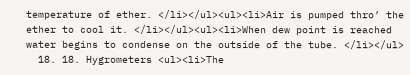temperature of ether. </li></ul><ul><li>Air is pumped thro’ the ether to cool it. </li></ul><ul><li>When dew point is reached water begins to condense on the outside of the tube. </li></ul>
  18. 18. Hygrometers <ul><li>The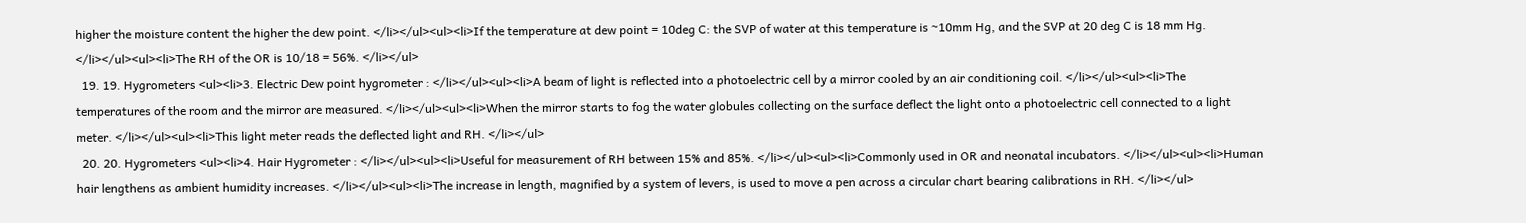higher the moisture content the higher the dew point. </li></ul><ul><li>If the temperature at dew point = 10deg C: the SVP of water at this temperature is ~10mm Hg, and the SVP at 20 deg C is 18 mm Hg. </li></ul><ul><li>The RH of the OR is 10/18 = 56%. </li></ul>
  19. 19. Hygrometers <ul><li>3. Electric Dew point hygrometer : </li></ul><ul><li>A beam of light is reflected into a photoelectric cell by a mirror cooled by an air conditioning coil. </li></ul><ul><li>The temperatures of the room and the mirror are measured. </li></ul><ul><li>When the mirror starts to fog the water globules collecting on the surface deflect the light onto a photoelectric cell connected to a light meter. </li></ul><ul><li>This light meter reads the deflected light and RH. </li></ul>
  20. 20. Hygrometers <ul><li>4. Hair Hygrometer : </li></ul><ul><li>Useful for measurement of RH between 15% and 85%. </li></ul><ul><li>Commonly used in OR and neonatal incubators. </li></ul><ul><li>Human hair lengthens as ambient humidity increases. </li></ul><ul><li>The increase in length, magnified by a system of levers, is used to move a pen across a circular chart bearing calibrations in RH. </li></ul>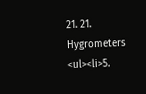21. 21. Hygrometers <ul><li>5.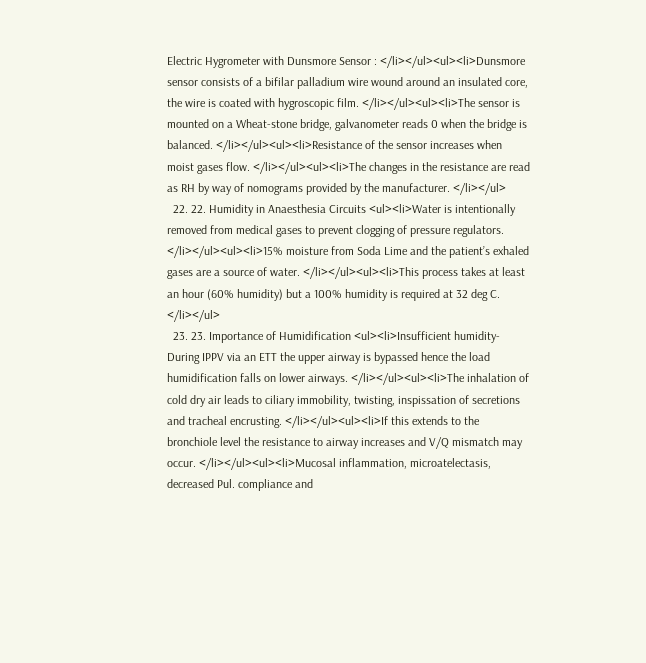Electric Hygrometer with Dunsmore Sensor : </li></ul><ul><li>Dunsmore sensor consists of a bifilar palladium wire wound around an insulated core, the wire is coated with hygroscopic film. </li></ul><ul><li>The sensor is mounted on a Wheat-stone bridge, galvanometer reads 0 when the bridge is balanced. </li></ul><ul><li>Resistance of the sensor increases when moist gases flow. </li></ul><ul><li>The changes in the resistance are read as RH by way of nomograms provided by the manufacturer. </li></ul>
  22. 22. Humidity in Anaesthesia Circuits <ul><li>Water is intentionally removed from medical gases to prevent clogging of pressure regulators. </li></ul><ul><li>15% moisture from Soda Lime and the patient’s exhaled gases are a source of water. </li></ul><ul><li>This process takes at least an hour (60% humidity) but a 100% humidity is required at 32 deg C. </li></ul>
  23. 23. Importance of Humidification <ul><li>Insufficient humidity- During IPPV via an ETT the upper airway is bypassed hence the load humidification falls on lower airways. </li></ul><ul><li>The inhalation of cold dry air leads to ciliary immobility, twisting, inspissation of secretions and tracheal encrusting. </li></ul><ul><li>If this extends to the bronchiole level the resistance to airway increases and V/Q mismatch may occur. </li></ul><ul><li>Mucosal inflammation, microatelectasis, decreased Pul. compliance and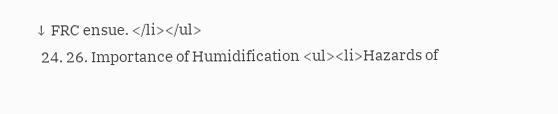↓ FRC ensue. </li></ul>
  24. 26. Importance of Humidification <ul><li>Hazards of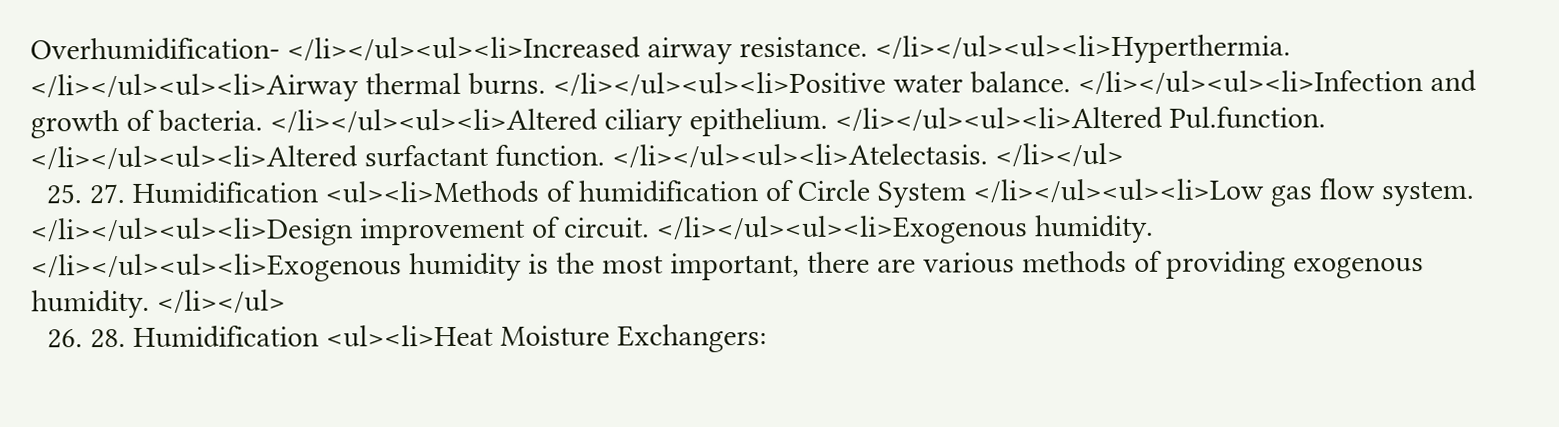Overhumidification- </li></ul><ul><li>Increased airway resistance. </li></ul><ul><li>Hyperthermia. </li></ul><ul><li>Airway thermal burns. </li></ul><ul><li>Positive water balance. </li></ul><ul><li>Infection and growth of bacteria. </li></ul><ul><li>Altered ciliary epithelium. </li></ul><ul><li>Altered Pul.function. </li></ul><ul><li>Altered surfactant function. </li></ul><ul><li>Atelectasis. </li></ul>
  25. 27. Humidification <ul><li>Methods of humidification of Circle System </li></ul><ul><li>Low gas flow system. </li></ul><ul><li>Design improvement of circuit. </li></ul><ul><li>Exogenous humidity. </li></ul><ul><li>Exogenous humidity is the most important, there are various methods of providing exogenous humidity. </li></ul>
  26. 28. Humidification <ul><li>Heat Moisture Exchangers: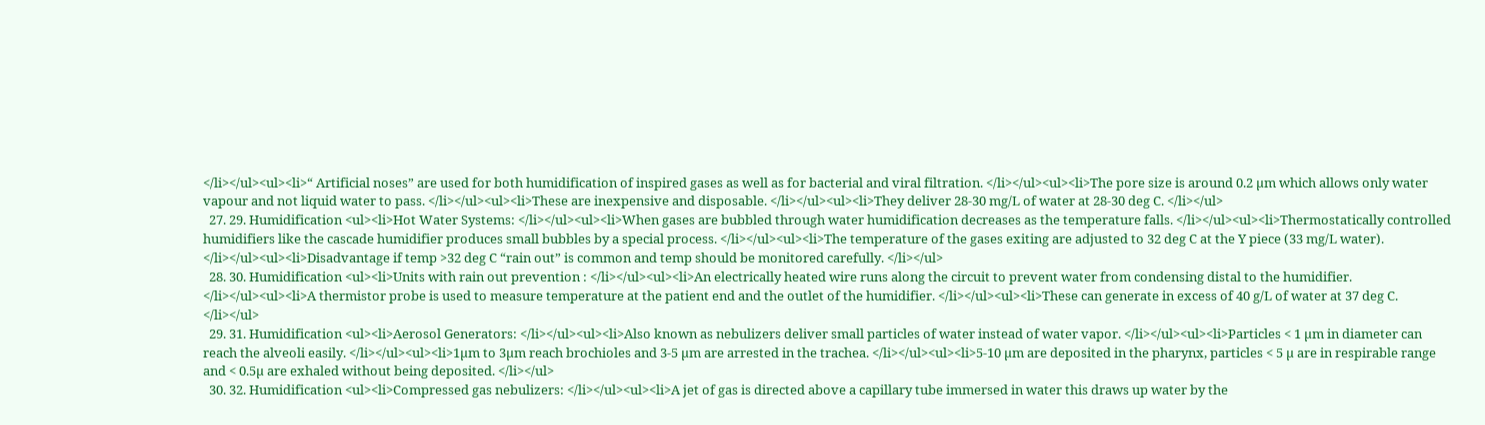</li></ul><ul><li>“ Artificial noses” are used for both humidification of inspired gases as well as for bacterial and viral filtration. </li></ul><ul><li>The pore size is around 0.2 µm which allows only water vapour and not liquid water to pass. </li></ul><ul><li>These are inexpensive and disposable. </li></ul><ul><li>They deliver 28-30 mg/L of water at 28-30 deg C. </li></ul>
  27. 29. Humidification <ul><li>Hot Water Systems: </li></ul><ul><li>When gases are bubbled through water humidification decreases as the temperature falls. </li></ul><ul><li>Thermostatically controlled humidifiers like the cascade humidifier produces small bubbles by a special process. </li></ul><ul><li>The temperature of the gases exiting are adjusted to 32 deg C at the Y piece (33 mg/L water). </li></ul><ul><li>Disadvantage if temp >32 deg C “rain out” is common and temp should be monitored carefully. </li></ul>
  28. 30. Humidification <ul><li>Units with rain out prevention : </li></ul><ul><li>An electrically heated wire runs along the circuit to prevent water from condensing distal to the humidifier. </li></ul><ul><li>A thermistor probe is used to measure temperature at the patient end and the outlet of the humidifier. </li></ul><ul><li>These can generate in excess of 40 g/L of water at 37 deg C. </li></ul>
  29. 31. Humidification <ul><li>Aerosol Generators: </li></ul><ul><li>Also known as nebulizers deliver small particles of water instead of water vapor. </li></ul><ul><li>Particles < 1 µm in diameter can reach the alveoli easily. </li></ul><ul><li>1µm to 3µm reach brochioles and 3-5 µm are arrested in the trachea. </li></ul><ul><li>5-10 µm are deposited in the pharynx, particles < 5 µ are in respirable range and < 0.5µ are exhaled without being deposited. </li></ul>
  30. 32. Humidification <ul><li>Compressed gas nebulizers: </li></ul><ul><li>A jet of gas is directed above a capillary tube immersed in water this draws up water by the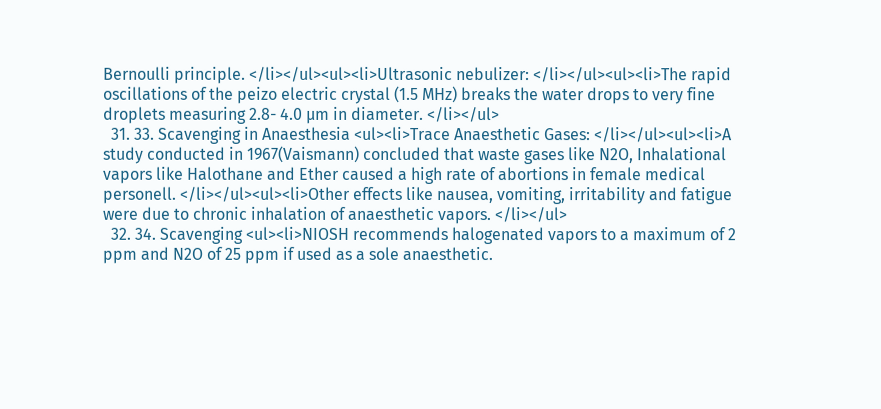Bernoulli principle. </li></ul><ul><li>Ultrasonic nebulizer: </li></ul><ul><li>The rapid oscillations of the peizo electric crystal (1.5 MHz) breaks the water drops to very fine droplets measuring 2.8- 4.0 µm in diameter. </li></ul>
  31. 33. Scavenging in Anaesthesia <ul><li>Trace Anaesthetic Gases: </li></ul><ul><li>A study conducted in 1967(Vaismann) concluded that waste gases like N2O, Inhalational vapors like Halothane and Ether caused a high rate of abortions in female medical personell. </li></ul><ul><li>Other effects like nausea, vomiting, irritability and fatigue were due to chronic inhalation of anaesthetic vapors. </li></ul>
  32. 34. Scavenging <ul><li>NIOSH recommends halogenated vapors to a maximum of 2 ppm and N2O of 25 ppm if used as a sole anaesthetic.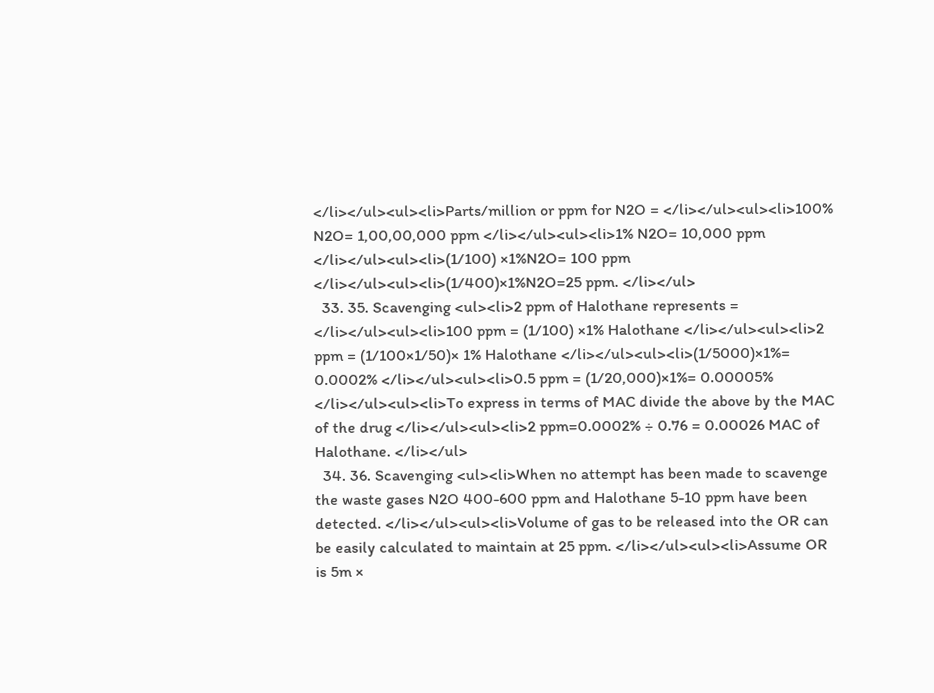</li></ul><ul><li>Parts/million or ppm for N2O = </li></ul><ul><li>100% N2O= 1,00,00,000 ppm </li></ul><ul><li>1% N2O= 10,000 ppm </li></ul><ul><li>(1/100) ×1%N2O= 100 ppm </li></ul><ul><li>(1/400)×1%N2O=25 ppm. </li></ul>
  33. 35. Scavenging <ul><li>2 ppm of Halothane represents = </li></ul><ul><li>100 ppm = (1/100) ×1% Halothane </li></ul><ul><li>2 ppm = (1/100×1/50)× 1% Halothane </li></ul><ul><li>(1/5000)×1%= 0.0002% </li></ul><ul><li>0.5 ppm = (1/20,000)×1%= 0.00005% </li></ul><ul><li>To express in terms of MAC divide the above by the MAC of the drug </li></ul><ul><li>2 ppm=0.0002% ÷ 0.76 = 0.00026 MAC of Halothane. </li></ul>
  34. 36. Scavenging <ul><li>When no attempt has been made to scavenge the waste gases N2O 400-600 ppm and Halothane 5-10 ppm have been detected. </li></ul><ul><li>Volume of gas to be released into the OR can be easily calculated to maintain at 25 ppm. </li></ul><ul><li>Assume OR is 5m ×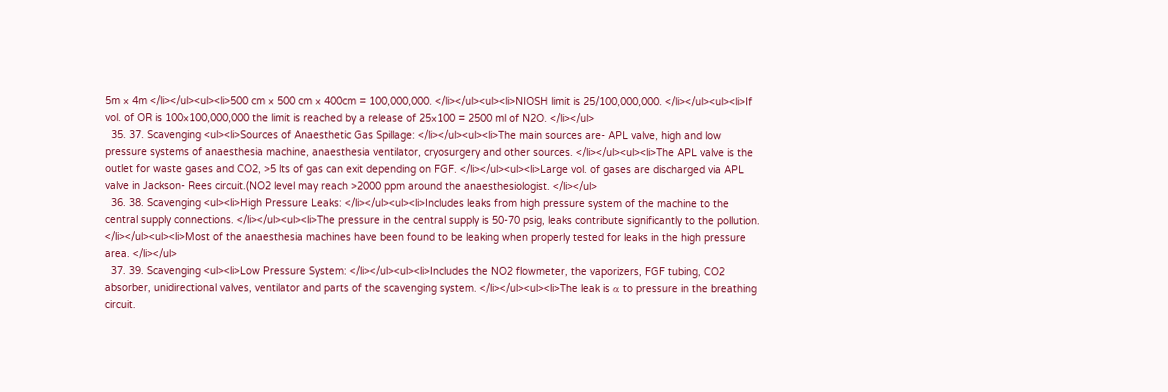5m × 4m </li></ul><ul><li>500 cm × 500 cm × 400cm = 100,000,000. </li></ul><ul><li>NIOSH limit is 25/100,000,000. </li></ul><ul><li>If vol. of OR is 100×100,000,000 the limit is reached by a release of 25×100 = 2500 ml of N2O. </li></ul>
  35. 37. Scavenging <ul><li>Sources of Anaesthetic Gas Spillage: </li></ul><ul><li>The main sources are- APL valve, high and low pressure systems of anaesthesia machine, anaesthesia ventilator, cryosurgery and other sources. </li></ul><ul><li>The APL valve is the outlet for waste gases and CO2, >5 lts of gas can exit depending on FGF. </li></ul><ul><li>Large vol. of gases are discharged via APL valve in Jackson- Rees circuit.(NO2 level may reach >2000 ppm around the anaesthesiologist. </li></ul>
  36. 38. Scavenging <ul><li>High Pressure Leaks: </li></ul><ul><li>Includes leaks from high pressure system of the machine to the central supply connections. </li></ul><ul><li>The pressure in the central supply is 50-70 psig, leaks contribute significantly to the pollution. </li></ul><ul><li>Most of the anaesthesia machines have been found to be leaking when properly tested for leaks in the high pressure area. </li></ul>
  37. 39. Scavenging <ul><li>Low Pressure System: </li></ul><ul><li>Includes the NO2 flowmeter, the vaporizers, FGF tubing, CO2 absorber, unidirectional valves, ventilator and parts of the scavenging system. </li></ul><ul><li>The leak is α to pressure in the breathing circuit.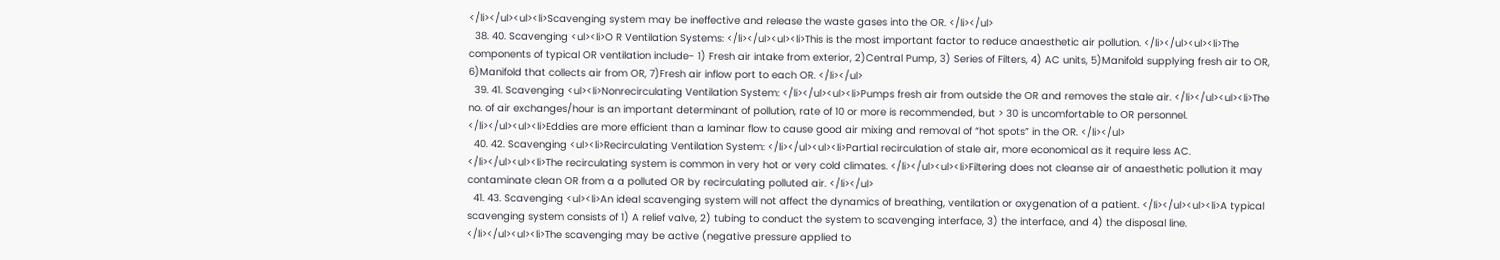</li></ul><ul><li>Scavenging system may be ineffective and release the waste gases into the OR. </li></ul>
  38. 40. Scavenging <ul><li>O R Ventilation Systems: </li></ul><ul><li>This is the most important factor to reduce anaesthetic air pollution. </li></ul><ul><li>The components of typical OR ventilation include- 1) Fresh air intake from exterior, 2)Central Pump, 3) Series of Filters, 4) AC units, 5)Manifold supplying fresh air to OR, 6)Manifold that collects air from OR, 7)Fresh air inflow port to each OR. </li></ul>
  39. 41. Scavenging <ul><li>Nonrecirculating Ventilation System: </li></ul><ul><li>Pumps fresh air from outside the OR and removes the stale air. </li></ul><ul><li>The no. of air exchanges/hour is an important determinant of pollution, rate of 10 or more is recommended, but > 30 is uncomfortable to OR personnel. </li></ul><ul><li>Eddies are more efficient than a laminar flow to cause good air mixing and removal of “hot spots” in the OR. </li></ul>
  40. 42. Scavenging <ul><li>Recirculating Ventilation System: </li></ul><ul><li>Partial recirculation of stale air, more economical as it require less AC. </li></ul><ul><li>The recirculating system is common in very hot or very cold climates. </li></ul><ul><li>Filtering does not cleanse air of anaesthetic pollution it may contaminate clean OR from a a polluted OR by recirculating polluted air. </li></ul>
  41. 43. Scavenging <ul><li>An ideal scavenging system will not affect the dynamics of breathing, ventilation or oxygenation of a patient. </li></ul><ul><li>A typical scavenging system consists of 1) A relief valve, 2) tubing to conduct the system to scavenging interface, 3) the interface, and 4) the disposal line. </li></ul><ul><li>The scavenging may be active (negative pressure applied to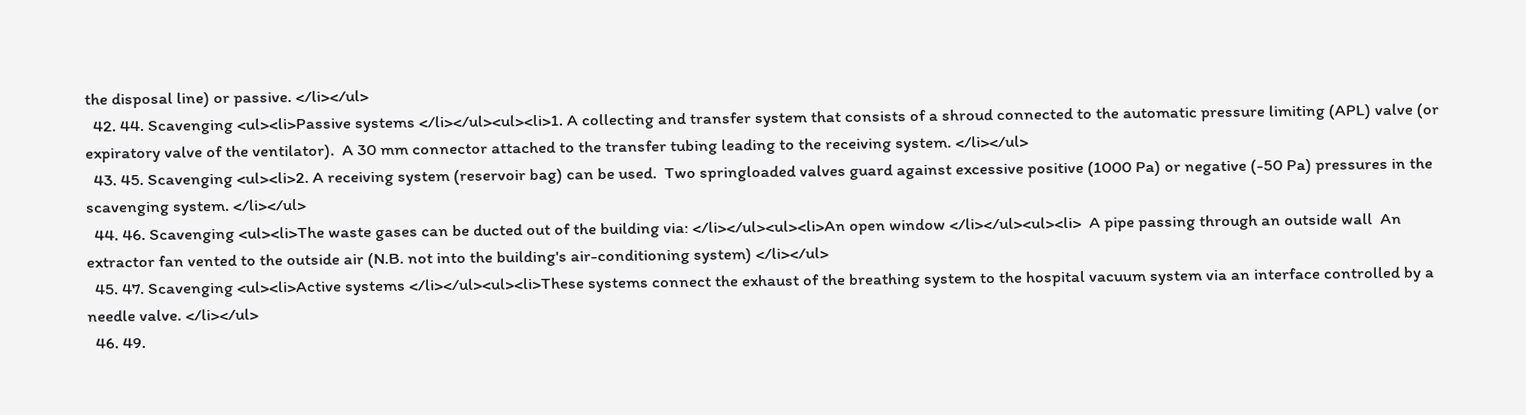the disposal line) or passive. </li></ul>
  42. 44. Scavenging <ul><li>Passive systems </li></ul><ul><li>1. A collecting and transfer system that consists of a shroud connected to the automatic pressure limiting (APL) valve (or expiratory valve of the ventilator).  A 30 mm connector attached to the transfer tubing leading to the receiving system. </li></ul>
  43. 45. Scavenging <ul><li>2. A receiving system (reservoir bag) can be used.  Two springloaded valves guard against excessive positive (1000 Pa) or negative (-50 Pa) pressures in the scavenging system. </li></ul>
  44. 46. Scavenging <ul><li>The waste gases can be ducted out of the building via: </li></ul><ul><li>An open window </li></ul><ul><li>  A pipe passing through an outside wall  An extractor fan vented to the outside air (N.B. not into the building's air-conditioning system) </li></ul>
  45. 47. Scavenging <ul><li>Active systems </li></ul><ul><li>These systems connect the exhaust of the breathing system to the hospital vacuum system via an interface controlled by a needle valve. </li></ul>
  46. 49.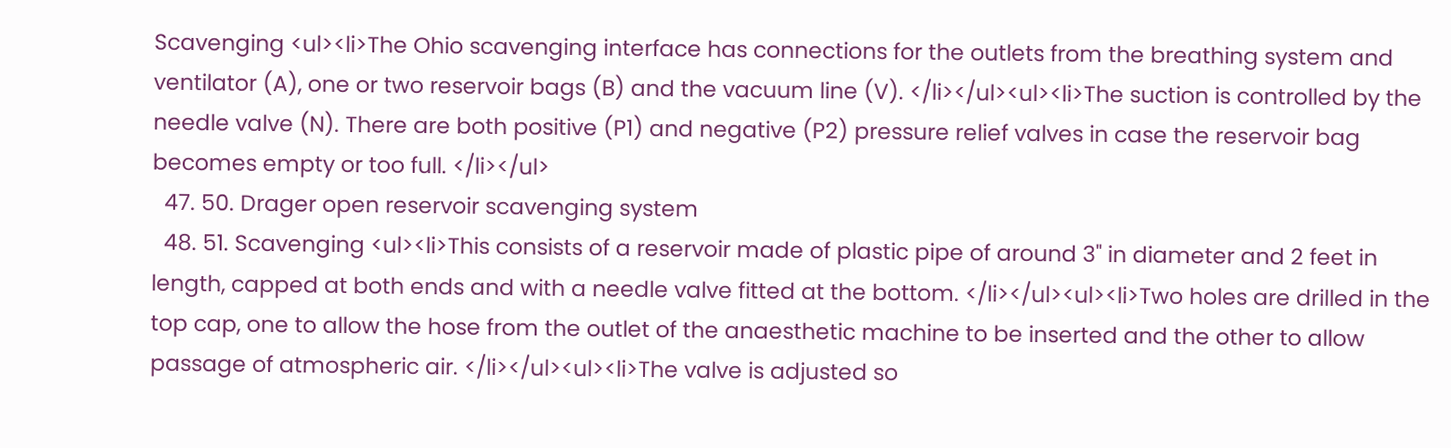Scavenging <ul><li>The Ohio scavenging interface has connections for the outlets from the breathing system and ventilator (A), one or two reservoir bags (B) and the vacuum line (V). </li></ul><ul><li>The suction is controlled by the needle valve (N). There are both positive (P1) and negative (P2) pressure relief valves in case the reservoir bag becomes empty or too full. </li></ul>
  47. 50. Drager open reservoir scavenging system
  48. 51. Scavenging <ul><li>This consists of a reservoir made of plastic pipe of around 3" in diameter and 2 feet in length, capped at both ends and with a needle valve fitted at the bottom. </li></ul><ul><li>Two holes are drilled in the top cap, one to allow the hose from the outlet of the anaesthetic machine to be inserted and the other to allow passage of atmospheric air. </li></ul><ul><li>The valve is adjusted so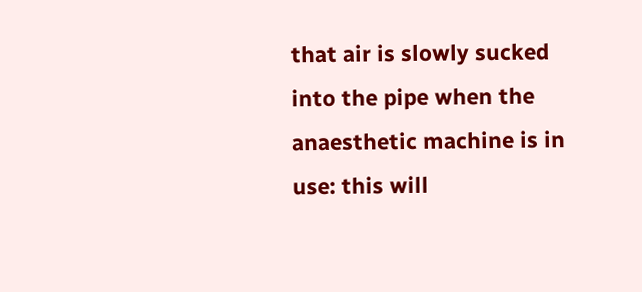that air is slowly sucked into the pipe when the anaesthetic machine is in use: this will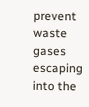prevent waste gases escaping into the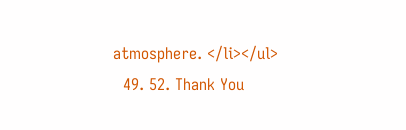atmosphere. </li></ul>
  49. 52. Thank You